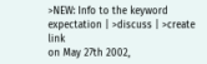>NEW: Info to the keyword expectation | >discuss | >create link
on May 27th 2002,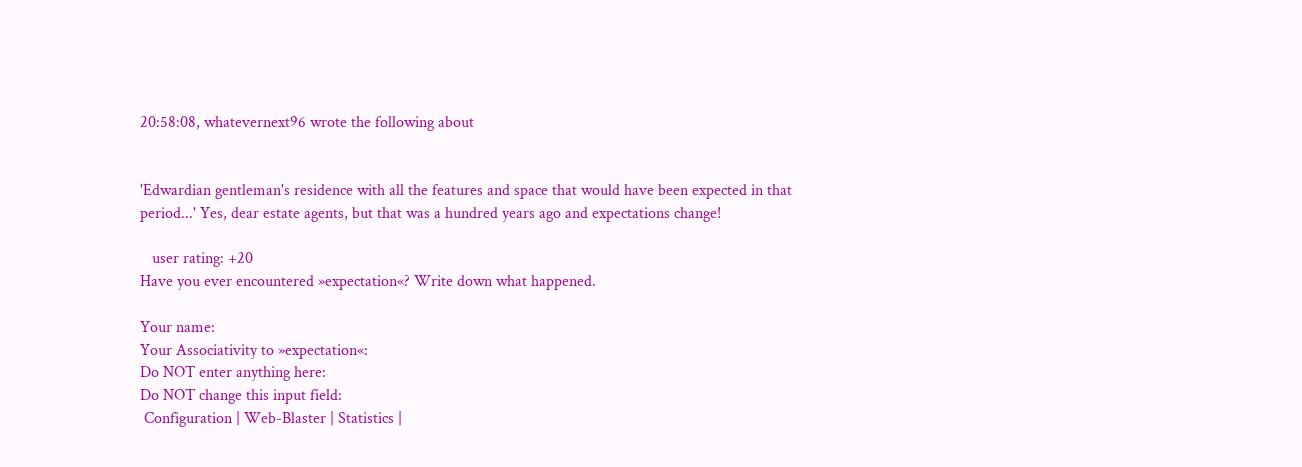20:58:08, whatevernext96 wrote the following about


'Edwardian gentleman's residence with all the features and space that would have been expected in that period...' Yes, dear estate agents, but that was a hundred years ago and expectations change!

   user rating: +20
Have you ever encountered »expectation«? Write down what happened.

Your name:
Your Associativity to »expectation«:
Do NOT enter anything here:
Do NOT change this input field:
 Configuration | Web-Blaster | Statistics |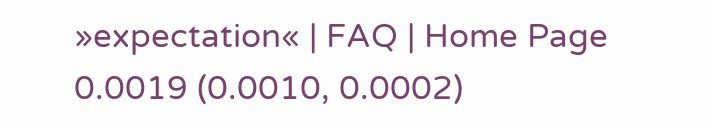»expectation« | FAQ | Home Page
0.0019 (0.0010, 0.0002)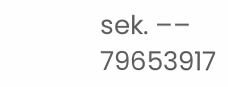sek. –– 79653917